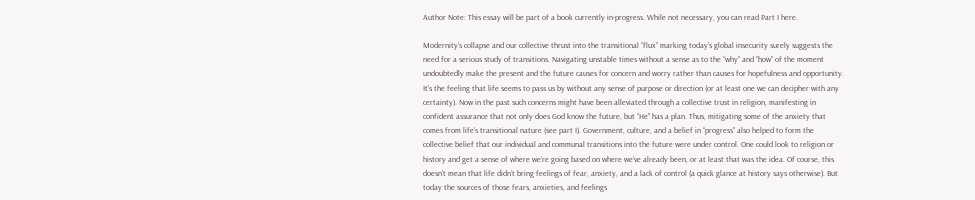Author Note: This essay will be part of a book currently in-progress. While not necessary, you can read Part I here.

Modernity’s collapse and our collective thrust into the transitional “flux” marking today’s global insecurity surely suggests the need for a serious study of transitions. Navigating unstable times without a sense as to the “why” and “how” of the moment undoubtedly make the present and the future causes for concern and worry rather than causes for hopefulness and opportunity. It’s the feeling that life seems to pass us by without any sense of purpose or direction (or at least one we can decipher with any certainty). Now in the past such concerns might have been alleviated through a collective trust in religion, manifesting in confident assurance that not only does God know the future, but “He” has a plan. Thus, mitigating some of the anxiety that comes from life’s transitional nature (see part I). Government, culture, and a belief in “progress” also helped to form the collective belief that our individual and communal transitions into the future were under control. One could look to religion or history and get a sense of where we’re going based on where we’ve already been, or at least that was the idea. Of course, this doesn’t mean that life didn’t bring feelings of fear, anxiety, and a lack of control (a quick glance at history says otherwise). But today the sources of those fears, anxieties, and feelings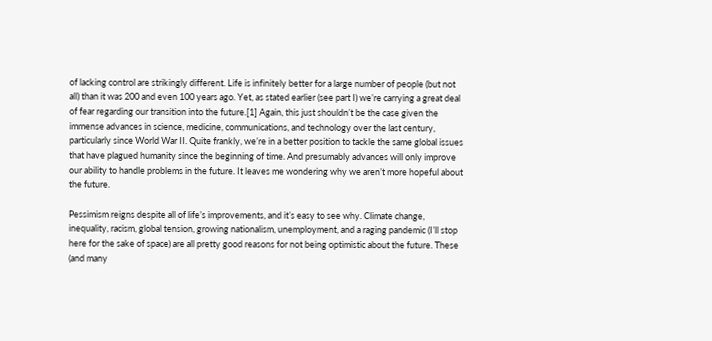of lacking control are strikingly different. Life is infinitely better for a large number of people (but not all) than it was 200 and even 100 years ago. Yet, as stated earlier (see part I) we’re carrying a great deal of fear regarding our transition into the future.[1] Again, this just shouldn’t be the case given the immense advances in science, medicine, communications, and technology over the last century, particularly since World War II. Quite frankly, we’re in a better position to tackle the same global issues that have plagued humanity since the beginning of time. And presumably advances will only improve our ability to handle problems in the future. It leaves me wondering why we aren’t more hopeful about the future.

Pessimism reigns despite all of life’s improvements, and it’s easy to see why. Climate change, inequality, racism, global tension, growing nationalism, unemployment, and a raging pandemic (I’ll stop here for the sake of space) are all pretty good reasons for not being optimistic about the future. These (and many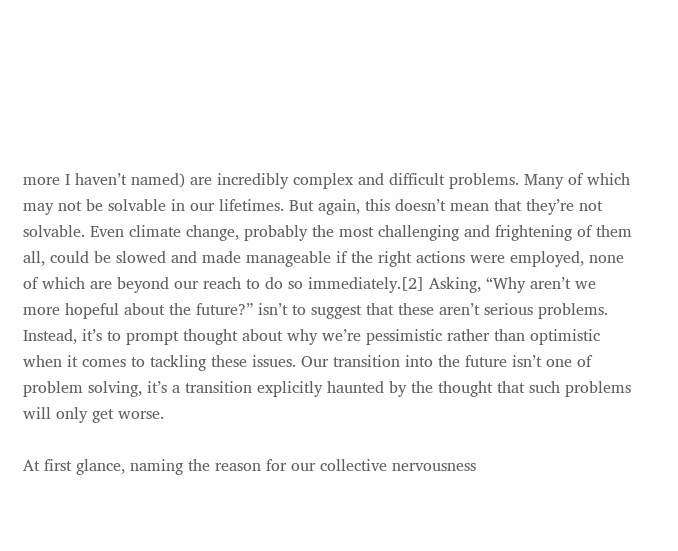more I haven’t named) are incredibly complex and difficult problems. Many of which may not be solvable in our lifetimes. But again, this doesn’t mean that they’re not solvable. Even climate change, probably the most challenging and frightening of them all, could be slowed and made manageable if the right actions were employed, none of which are beyond our reach to do so immediately.[2] Asking, “Why aren’t we more hopeful about the future?” isn’t to suggest that these aren’t serious problems. Instead, it’s to prompt thought about why we’re pessimistic rather than optimistic when it comes to tackling these issues. Our transition into the future isn’t one of problem solving, it’s a transition explicitly haunted by the thought that such problems will only get worse.

At first glance, naming the reason for our collective nervousness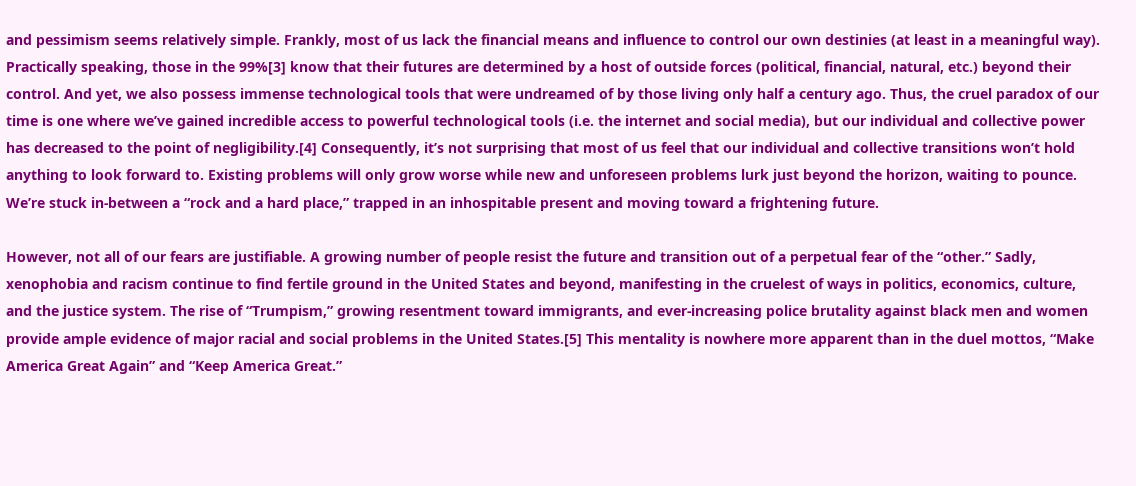and pessimism seems relatively simple. Frankly, most of us lack the financial means and influence to control our own destinies (at least in a meaningful way). Practically speaking, those in the 99%[3] know that their futures are determined by a host of outside forces (political, financial, natural, etc.) beyond their control. And yet, we also possess immense technological tools that were undreamed of by those living only half a century ago. Thus, the cruel paradox of our time is one where we’ve gained incredible access to powerful technological tools (i.e. the internet and social media), but our individual and collective power has decreased to the point of negligibility.[4] Consequently, it’s not surprising that most of us feel that our individual and collective transitions won’t hold anything to look forward to. Existing problems will only grow worse while new and unforeseen problems lurk just beyond the horizon, waiting to pounce. We’re stuck in-between a “rock and a hard place,” trapped in an inhospitable present and moving toward a frightening future.

However, not all of our fears are justifiable. A growing number of people resist the future and transition out of a perpetual fear of the “other.” Sadly, xenophobia and racism continue to find fertile ground in the United States and beyond, manifesting in the cruelest of ways in politics, economics, culture, and the justice system. The rise of “Trumpism,” growing resentment toward immigrants, and ever-increasing police brutality against black men and women provide ample evidence of major racial and social problems in the United States.[5] This mentality is nowhere more apparent than in the duel mottos, “Make America Great Again” and “Keep America Great.”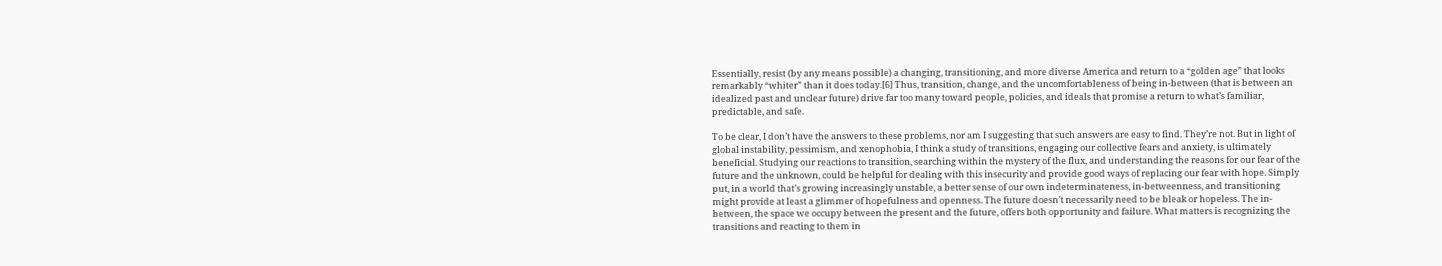Essentially, resist (by any means possible) a changing, transitioning, and more diverse America and return to a “golden age” that looks remarkably “whiter” than it does today.[6] Thus, transition, change, and the uncomfortableness of being in-between (that is between an idealized past and unclear future) drive far too many toward people, policies, and ideals that promise a return to what’s familiar, predictable, and safe.

To be clear, I don’t have the answers to these problems, nor am I suggesting that such answers are easy to find. They’re not. But in light of global instability, pessimism, and xenophobia, I think a study of transitions, engaging our collective fears and anxiety, is ultimately beneficial. Studying our reactions to transition, searching within the mystery of the flux, and understanding the reasons for our fear of the future and the unknown, could be helpful for dealing with this insecurity and provide good ways of replacing our fear with hope. Simply put, in a world that’s growing increasingly unstable, a better sense of our own indeterminateness, in-betweenness, and transitioning might provide at least a glimmer of hopefulness and openness. The future doesn’t necessarily need to be bleak or hopeless. The in-between, the space we occupy between the present and the future, offers both opportunity and failure. What matters is recognizing the transitions and reacting to them in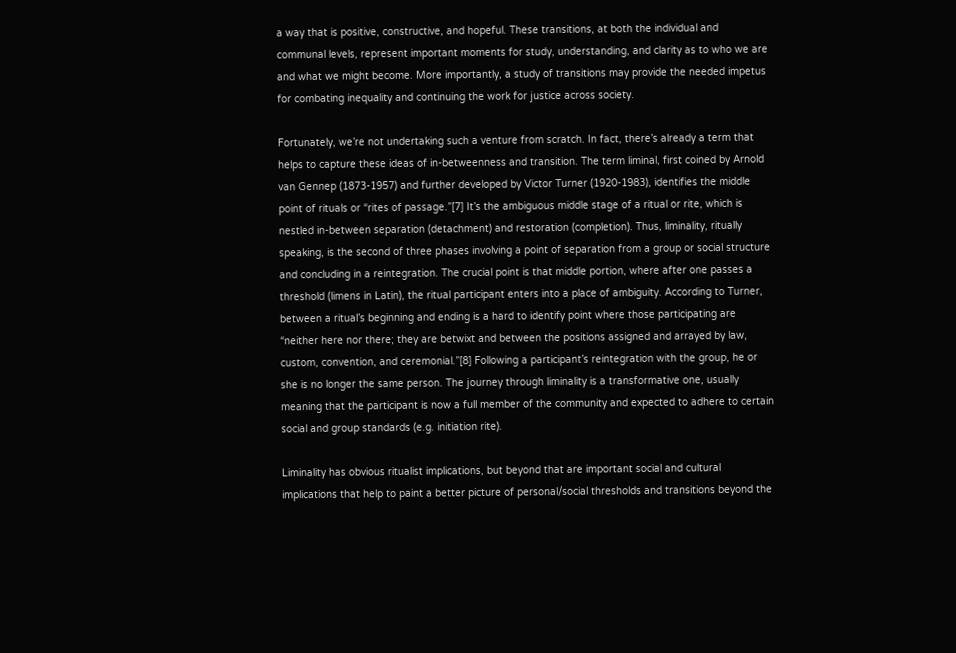a way that is positive, constructive, and hopeful. These transitions, at both the individual and communal levels, represent important moments for study, understanding, and clarity as to who we are and what we might become. More importantly, a study of transitions may provide the needed impetus for combating inequality and continuing the work for justice across society.

Fortunately, we’re not undertaking such a venture from scratch. In fact, there’s already a term that helps to capture these ideas of in-betweenness and transition. The term liminal, first coined by Arnold van Gennep (1873-1957) and further developed by Victor Turner (1920-1983), identifies the middle point of rituals or “rites of passage.”[7] It’s the ambiguous middle stage of a ritual or rite, which is nestled in-between separation (detachment) and restoration (completion). Thus, liminality, ritually speaking, is the second of three phases involving a point of separation from a group or social structure and concluding in a reintegration. The crucial point is that middle portion, where after one passes a threshold (limens in Latin), the ritual participant enters into a place of ambiguity. According to Turner, between a ritual’s beginning and ending is a hard to identify point where those participating are “neither here nor there; they are betwixt and between the positions assigned and arrayed by law, custom, convention, and ceremonial.”[8] Following a participant’s reintegration with the group, he or she is no longer the same person. The journey through liminality is a transformative one, usually meaning that the participant is now a full member of the community and expected to adhere to certain social and group standards (e.g. initiation rite).

Liminality has obvious ritualist implications, but beyond that are important social and cultural implications that help to paint a better picture of personal/social thresholds and transitions beyond the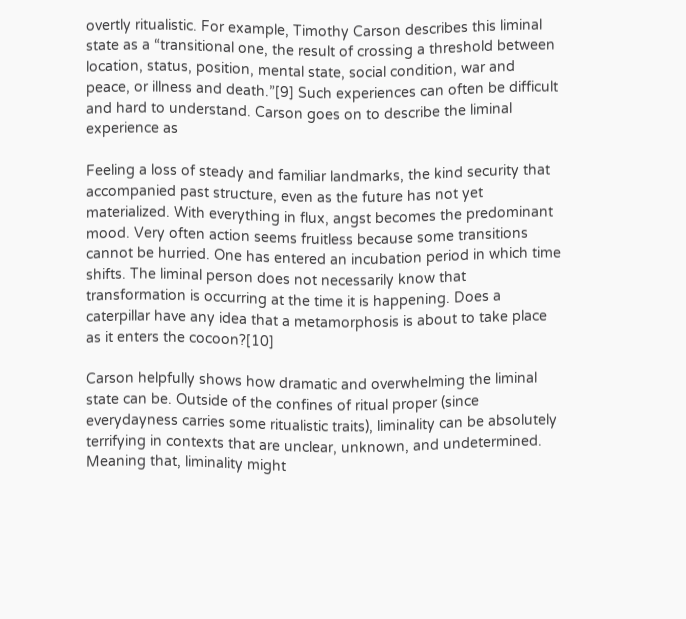overtly ritualistic. For example, Timothy Carson describes this liminal state as a “transitional one, the result of crossing a threshold between location, status, position, mental state, social condition, war and peace, or illness and death.”[9] Such experiences can often be difficult and hard to understand. Carson goes on to describe the liminal experience as

Feeling a loss of steady and familiar landmarks, the kind security that accompanied past structure, even as the future has not yet materialized. With everything in flux, angst becomes the predominant mood. Very often action seems fruitless because some transitions cannot be hurried. One has entered an incubation period in which time shifts. The liminal person does not necessarily know that transformation is occurring at the time it is happening. Does a caterpillar have any idea that a metamorphosis is about to take place as it enters the cocoon?[10]

Carson helpfully shows how dramatic and overwhelming the liminal state can be. Outside of the confines of ritual proper (since everydayness carries some ritualistic traits), liminality can be absolutely terrifying in contexts that are unclear, unknown, and undetermined. Meaning that, liminality might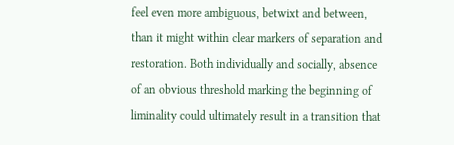feel even more ambiguous, betwixt and between, than it might within clear markers of separation and restoration. Both individually and socially, absence of an obvious threshold marking the beginning of liminality could ultimately result in a transition that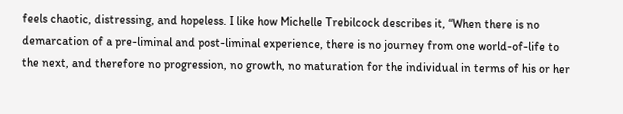feels chaotic, distressing, and hopeless. I like how Michelle Trebilcock describes it, “When there is no demarcation of a pre-liminal and post-liminal experience, there is no journey from one world-of-life to the next, and therefore no progression, no growth, no maturation for the individual in terms of his or her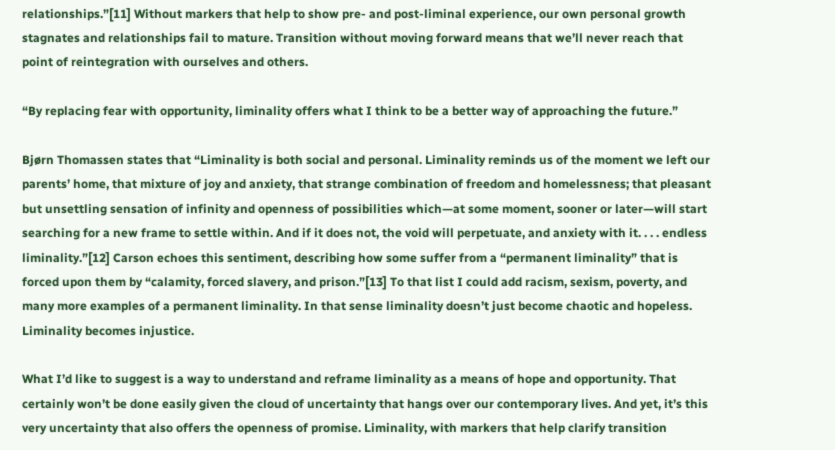relationships.”[11] Without markers that help to show pre- and post-liminal experience, our own personal growth stagnates and relationships fail to mature. Transition without moving forward means that we’ll never reach that point of reintegration with ourselves and others.

“By replacing fear with opportunity, liminality offers what I think to be a better way of approaching the future.”

Bjørn Thomassen states that “Liminality is both social and personal. Liminality reminds us of the moment we left our parents’ home, that mixture of joy and anxiety, that strange combination of freedom and homelessness; that pleasant but unsettling sensation of infinity and openness of possibilities which—at some moment, sooner or later—will start searching for a new frame to settle within. And if it does not, the void will perpetuate, and anxiety with it. . . . endless liminality.”[12] Carson echoes this sentiment, describing how some suffer from a “permanent liminality” that is forced upon them by “calamity, forced slavery, and prison.”[13] To that list I could add racism, sexism, poverty, and many more examples of a permanent liminality. In that sense liminality doesn’t just become chaotic and hopeless. Liminality becomes injustice.

What I’d like to suggest is a way to understand and reframe liminality as a means of hope and opportunity. That certainly won’t be done easily given the cloud of uncertainty that hangs over our contemporary lives. And yet, it’s this very uncertainty that also offers the openness of promise. Liminality, with markers that help clarify transition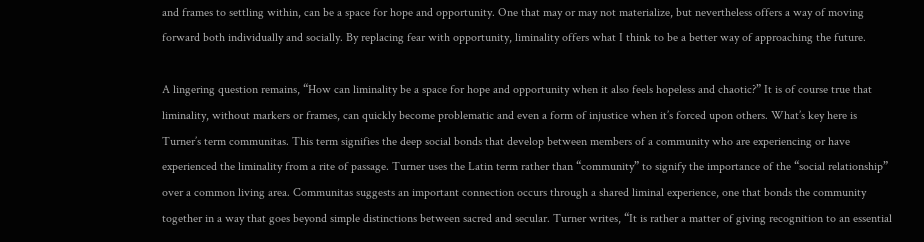and frames to settling within, can be a space for hope and opportunity. One that may or may not materialize, but nevertheless offers a way of moving forward both individually and socially. By replacing fear with opportunity, liminality offers what I think to be a better way of approaching the future.

A lingering question remains, “How can liminality be a space for hope and opportunity when it also feels hopeless and chaotic?” It is of course true that liminality, without markers or frames, can quickly become problematic and even a form of injustice when it’s forced upon others. What’s key here is Turner’s term communitas. This term signifies the deep social bonds that develop between members of a community who are experiencing or have experienced the liminality from a rite of passage. Turner uses the Latin term rather than “community” to signify the importance of the “social relationship” over a common living area. Communitas suggests an important connection occurs through a shared liminal experience, one that bonds the community together in a way that goes beyond simple distinctions between sacred and secular. Turner writes, “It is rather a matter of giving recognition to an essential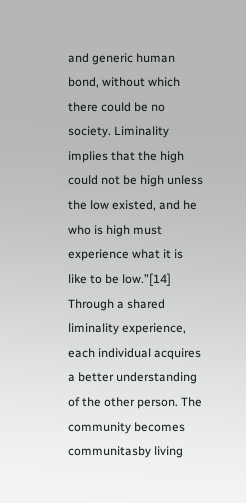and generic human bond, without which there could be no society. Liminality implies that the high could not be high unless the low existed, and he who is high must experience what it is like to be low.”[14] Through a shared liminality experience, each individual acquires a better understanding of the other person. The community becomes communitasby living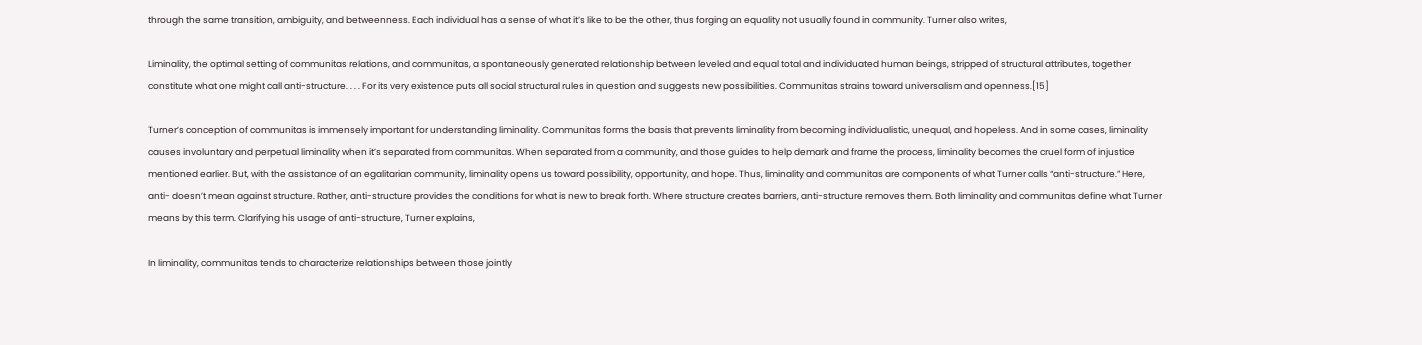through the same transition, ambiguity, and betweenness. Each individual has a sense of what it’s like to be the other, thus forging an equality not usually found in community. Turner also writes,

Liminality, the optimal setting of communitas relations, and communitas, a spontaneously generated relationship between leveled and equal total and individuated human beings, stripped of structural attributes, together constitute what one might call anti-structure. . . . For its very existence puts all social structural rules in question and suggests new possibilities. Communitas strains toward universalism and openness.[15]

Turner’s conception of communitas is immensely important for understanding liminality. Communitas forms the basis that prevents liminality from becoming individualistic, unequal, and hopeless. And in some cases, liminality causes involuntary and perpetual liminality when it’s separated from communitas. When separated from a community, and those guides to help demark and frame the process, liminality becomes the cruel form of injustice mentioned earlier. But, with the assistance of an egalitarian community, liminality opens us toward possibility, opportunity, and hope. Thus, liminality and communitas are components of what Turner calls “anti-structure.” Here, anti- doesn’t mean against structure. Rather, anti-structure provides the conditions for what is new to break forth. Where structure creates barriers, anti-structure removes them. Both liminality and communitas define what Turner means by this term. Clarifying his usage of anti-structure, Turner explains,

In liminality, communitas tends to characterize relationships between those jointly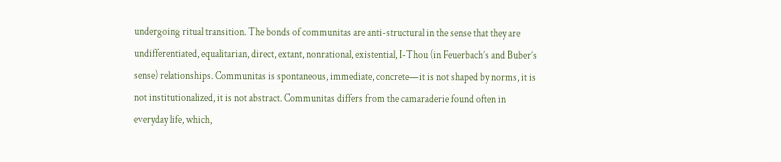undergoing ritual transition. The bonds of communitas are anti-structural in the sense that they are undifferentiated, equalitarian, direct, extant, nonrational, existential, I-Thou (in Feuerbach’s and Buber’s sense) relationships. Communitas is spontaneous, immediate, concrete—it is not shaped by norms, it is not institutionalized, it is not abstract. Communitas differs from the camaraderie found often in everyday life, which,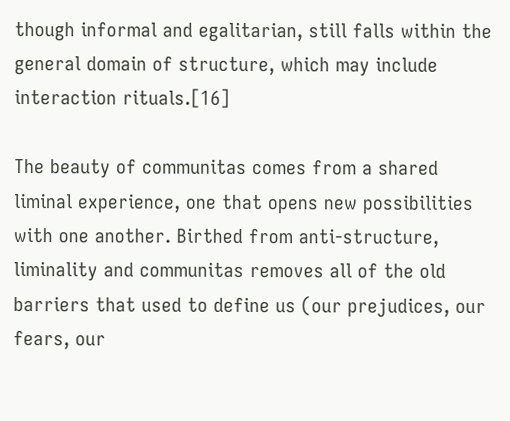though informal and egalitarian, still falls within the general domain of structure, which may include interaction rituals.[16]

The beauty of communitas comes from a shared liminal experience, one that opens new possibilities with one another. Birthed from anti-structure, liminality and communitas removes all of the old barriers that used to define us (our prejudices, our fears, our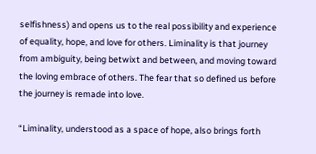selfishness) and opens us to the real possibility and experience of equality, hope, and love for others. Liminality is that journey from ambiguity, being betwixt and between, and moving toward the loving embrace of others. The fear that so defined us before the journey is remade into love.

“Liminality, understood as a space of hope, also brings forth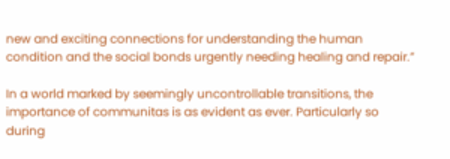new and exciting connections for understanding the human condition and the social bonds urgently needing healing and repair.”

In a world marked by seemingly uncontrollable transitions, the importance of communitas is as evident as ever. Particularly so during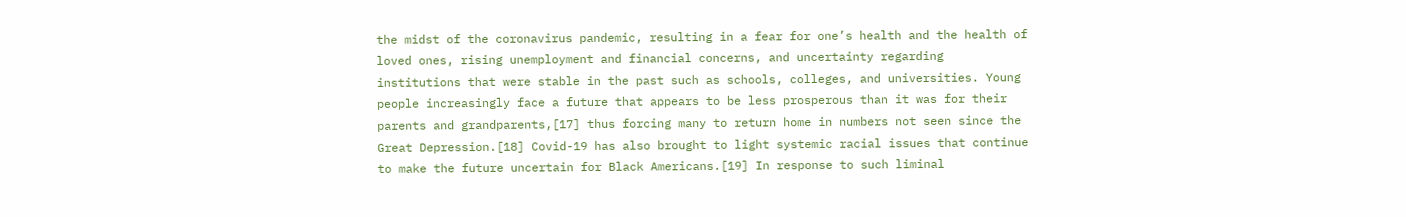the midst of the coronavirus pandemic, resulting in a fear for one’s health and the health of loved ones, rising unemployment and financial concerns, and uncertainty regarding institutions that were stable in the past such as schools, colleges, and universities. Young people increasingly face a future that appears to be less prosperous than it was for their parents and grandparents,[17] thus forcing many to return home in numbers not seen since the Great Depression.[18] Covid-19 has also brought to light systemic racial issues that continue to make the future uncertain for Black Americans.[19] In response to such liminal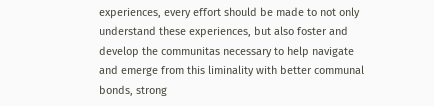experiences, every effort should be made to not only understand these experiences, but also foster and develop the communitas necessary to help navigate and emerge from this liminality with better communal bonds, strong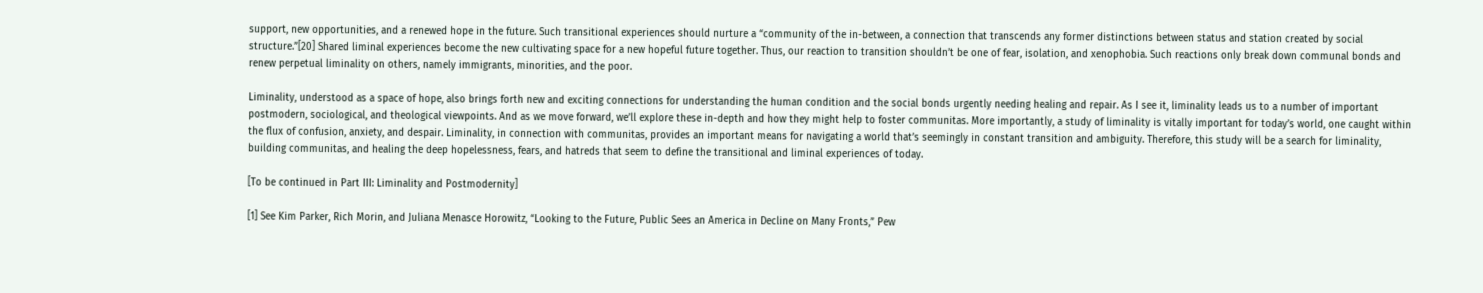support, new opportunities, and a renewed hope in the future. Such transitional experiences should nurture a “community of the in-between, a connection that transcends any former distinctions between status and station created by social structure.”[20] Shared liminal experiences become the new cultivating space for a new hopeful future together. Thus, our reaction to transition shouldn’t be one of fear, isolation, and xenophobia. Such reactions only break down communal bonds and renew perpetual liminality on others, namely immigrants, minorities, and the poor.

Liminality, understood as a space of hope, also brings forth new and exciting connections for understanding the human condition and the social bonds urgently needing healing and repair. As I see it, liminality leads us to a number of important postmodern, sociological, and theological viewpoints. And as we move forward, we’ll explore these in-depth and how they might help to foster communitas. More importantly, a study of liminality is vitally important for today’s world, one caught within the flux of confusion, anxiety, and despair. Liminality, in connection with communitas, provides an important means for navigating a world that’s seemingly in constant transition and ambiguity. Therefore, this study will be a search for liminality, building communitas, and healing the deep hopelessness, fears, and hatreds that seem to define the transitional and liminal experiences of today.

[To be continued in Part III: Liminality and Postmodernity]

[1] See Kim Parker, Rich Morin, and Juliana Menasce Horowitz, “Looking to the Future, Public Sees an America in Decline on Many Fronts,” Pew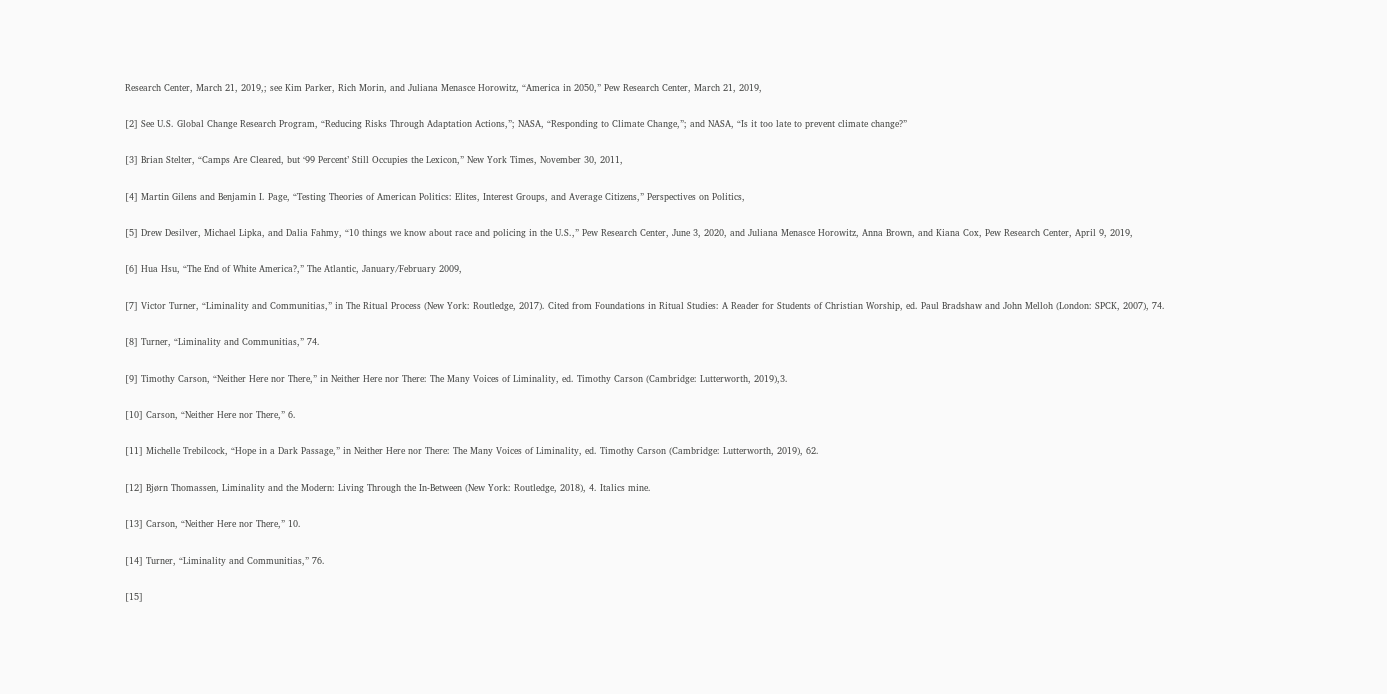Research Center, March 21, 2019,; see Kim Parker, Rich Morin, and Juliana Menasce Horowitz, “America in 2050,” Pew Research Center, March 21, 2019,

[2] See U.S. Global Change Research Program, “Reducing Risks Through Adaptation Actions,”; NASA, “Responding to Climate Change,”; and NASA, “Is it too late to prevent climate change?”

[3] Brian Stelter, “Camps Are Cleared, but ‘99 Percent’ Still Occupies the Lexicon,” New York Times, November 30, 2011,

[4] Martin Gilens and Benjamin I. Page, “Testing Theories of American Politics: Elites, Interest Groups, and Average Citizens,” Perspectives on Politics,

[5] Drew Desilver, Michael Lipka, and Dalia Fahmy, “10 things we know about race and policing in the U.S.,” Pew Research Center, June 3, 2020, and Juliana Menasce Horowitz, Anna Brown, and Kiana Cox, Pew Research Center, April 9, 2019,

[6] Hua Hsu, “The End of White America?,” The Atlantic, January/February 2009,

[7] Victor Turner, “Liminality and Communitias,” in The Ritual Process (New York: Routledge, 2017). Cited from Foundations in Ritual Studies: A Reader for Students of Christian Worship, ed. Paul Bradshaw and John Melloh (London: SPCK, 2007), 74.

[8] Turner, “Liminality and Communitias,” 74.

[9] Timothy Carson, “Neither Here nor There,” in Neither Here nor There: The Many Voices of Liminality, ed. Timothy Carson (Cambridge: Lutterworth, 2019),3.

[10] Carson, “Neither Here nor There,” 6.

[11] Michelle Trebilcock, “Hope in a Dark Passage,” in Neither Here nor There: The Many Voices of Liminality, ed. Timothy Carson (Cambridge: Lutterworth, 2019), 62.

[12] Bjørn Thomassen, Liminality and the Modern: Living Through the In-Between (New York: Routledge, 2018), 4. Italics mine.

[13] Carson, “Neither Here nor There,” 10.

[14] Turner, “Liminality and Communitias,” 76.

[15]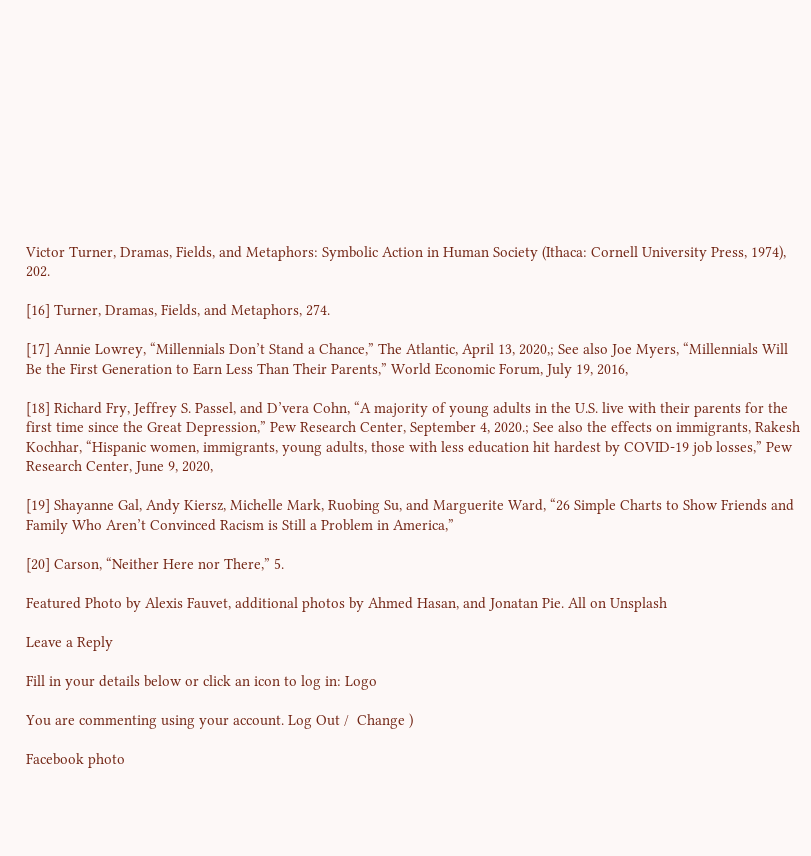Victor Turner, Dramas, Fields, and Metaphors: Symbolic Action in Human Society (Ithaca: Cornell University Press, 1974), 202.

[16] Turner, Dramas, Fields, and Metaphors, 274.

[17] Annie Lowrey, “Millennials Don’t Stand a Chance,” The Atlantic, April 13, 2020,; See also Joe Myers, “Millennials Will Be the First Generation to Earn Less Than Their Parents,” World Economic Forum, July 19, 2016,

[18] Richard Fry, Jeffrey S. Passel, and D’vera Cohn, “A majority of young adults in the U.S. live with their parents for the first time since the Great Depression,” Pew Research Center, September 4, 2020.; See also the effects on immigrants, Rakesh Kochhar, “Hispanic women, immigrants, young adults, those with less education hit hardest by COVID-19 job losses,” Pew Research Center, June 9, 2020,

[19] Shayanne Gal, Andy Kiersz, Michelle Mark, Ruobing Su, and Marguerite Ward, “26 Simple Charts to Show Friends and Family Who Aren’t Convinced Racism is Still a Problem in America,”

[20] Carson, “Neither Here nor There,” 5.

Featured Photo by Alexis Fauvet, additional photos by Ahmed Hasan, and Jonatan Pie. All on Unsplash

Leave a Reply

Fill in your details below or click an icon to log in: Logo

You are commenting using your account. Log Out /  Change )

Facebook photo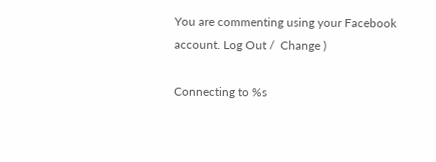You are commenting using your Facebook account. Log Out /  Change )

Connecting to %s